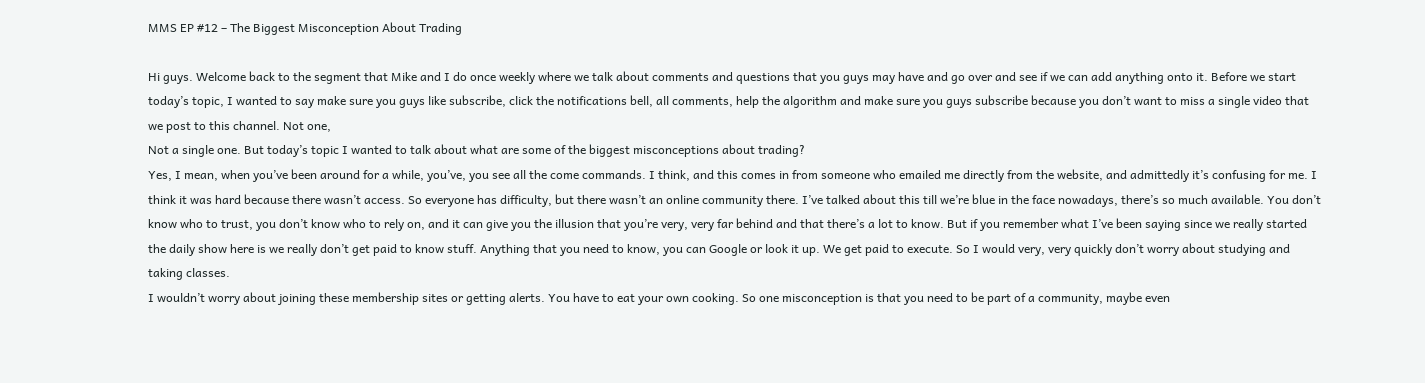MMS EP #12 – The Biggest Misconception About Trading

Hi guys. Welcome back to the segment that Mike and I do once weekly where we talk about comments and questions that you guys may have and go over and see if we can add anything onto it. Before we start today’s topic, I wanted to say make sure you guys like subscribe, click the notifications bell, all comments, help the algorithm and make sure you guys subscribe because you don’t want to miss a single video that we post to this channel. Not one,
Not a single one. But today’s topic I wanted to talk about what are some of the biggest misconceptions about trading?
Yes, I mean, when you’ve been around for a while, you’ve, you see all the come commands. I think, and this comes in from someone who emailed me directly from the website, and admittedly it’s confusing for me. I think it was hard because there wasn’t access. So everyone has difficulty, but there wasn’t an online community there. I’ve talked about this till we’re blue in the face nowadays, there’s so much available. You don’t know who to trust, you don’t know who to rely on, and it can give you the illusion that you’re very, very far behind and that there’s a lot to know. But if you remember what I’ve been saying since we really started the daily show here is we really don’t get paid to know stuff. Anything that you need to know, you can Google or look it up. We get paid to execute. So I would very, very quickly don’t worry about studying and taking classes.
I wouldn’t worry about joining these membership sites or getting alerts. You have to eat your own cooking. So one misconception is that you need to be part of a community, maybe even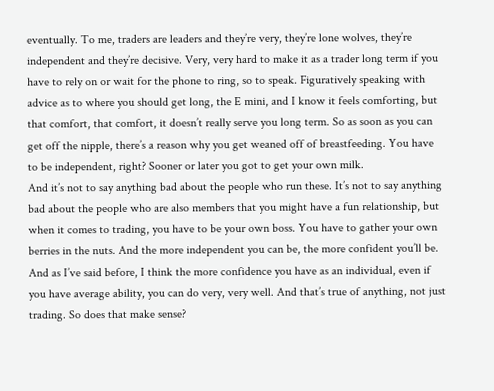eventually. To me, traders are leaders and they’re very, they’re lone wolves, they’re independent and they’re decisive. Very, very hard to make it as a trader long term if you have to rely on or wait for the phone to ring, so to speak. Figuratively speaking with advice as to where you should get long, the E mini, and I know it feels comforting, but that comfort, that comfort, it doesn’t really serve you long term. So as soon as you can get off the nipple, there’s a reason why you get weaned off of breastfeeding. You have to be independent, right? Sooner or later you got to get your own milk.
And it’s not to say anything bad about the people who run these. It’s not to say anything bad about the people who are also members that you might have a fun relationship, but when it comes to trading, you have to be your own boss. You have to gather your own berries in the nuts. And the more independent you can be, the more confident you’ll be. And as I’ve said before, I think the more confidence you have as an individual, even if you have average ability, you can do very, very well. And that’s true of anything, not just trading. So does that make sense?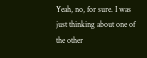Yeah, no, for sure. I was just thinking about one of the other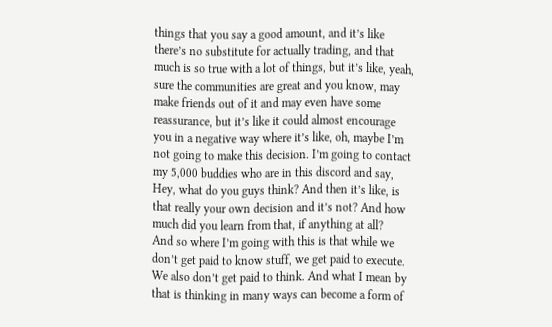things that you say a good amount, and it’s like there’s no substitute for actually trading, and that much is so true with a lot of things, but it’s like, yeah, sure the communities are great and you know, may make friends out of it and may even have some reassurance, but it’s like it could almost encourage you in a negative way where it’s like, oh, maybe I’m not going to make this decision. I’m going to contact my 5,000 buddies who are in this discord and say, Hey, what do you guys think? And then it’s like, is that really your own decision and it’s not? And how much did you learn from that, if anything at all?
And so where I’m going with this is that while we don’t get paid to know stuff, we get paid to execute. We also don’t get paid to think. And what I mean by that is thinking in many ways can become a form of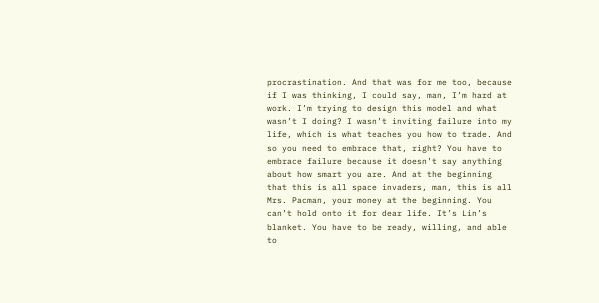procrastination. And that was for me too, because if I was thinking, I could say, man, I’m hard at work. I’m trying to design this model and what wasn’t I doing? I wasn’t inviting failure into my life, which is what teaches you how to trade. And so you need to embrace that, right? You have to embrace failure because it doesn’t say anything about how smart you are. And at the beginning that this is all space invaders, man, this is all Mrs. Pacman, your money at the beginning. You can’t hold onto it for dear life. It’s Lin’s blanket. You have to be ready, willing, and able to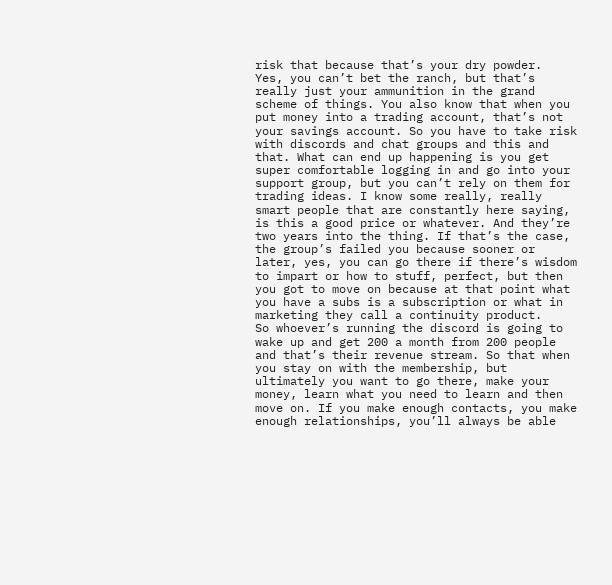risk that because that’s your dry powder.
Yes, you can’t bet the ranch, but that’s really just your ammunition in the grand scheme of things. You also know that when you put money into a trading account, that’s not your savings account. So you have to take risk with discords and chat groups and this and that. What can end up happening is you get super comfortable logging in and go into your support group, but you can’t rely on them for trading ideas. I know some really, really smart people that are constantly here saying, is this a good price or whatever. And they’re two years into the thing. If that’s the case, the group’s failed you because sooner or later, yes, you can go there if there’s wisdom to impart or how to stuff, perfect, but then you got to move on because at that point what you have a subs is a subscription or what in marketing they call a continuity product.
So whoever’s running the discord is going to wake up and get 200 a month from 200 people and that’s their revenue stream. So that when you stay on with the membership, but ultimately you want to go there, make your money, learn what you need to learn and then move on. If you make enough contacts, you make enough relationships, you’ll always be able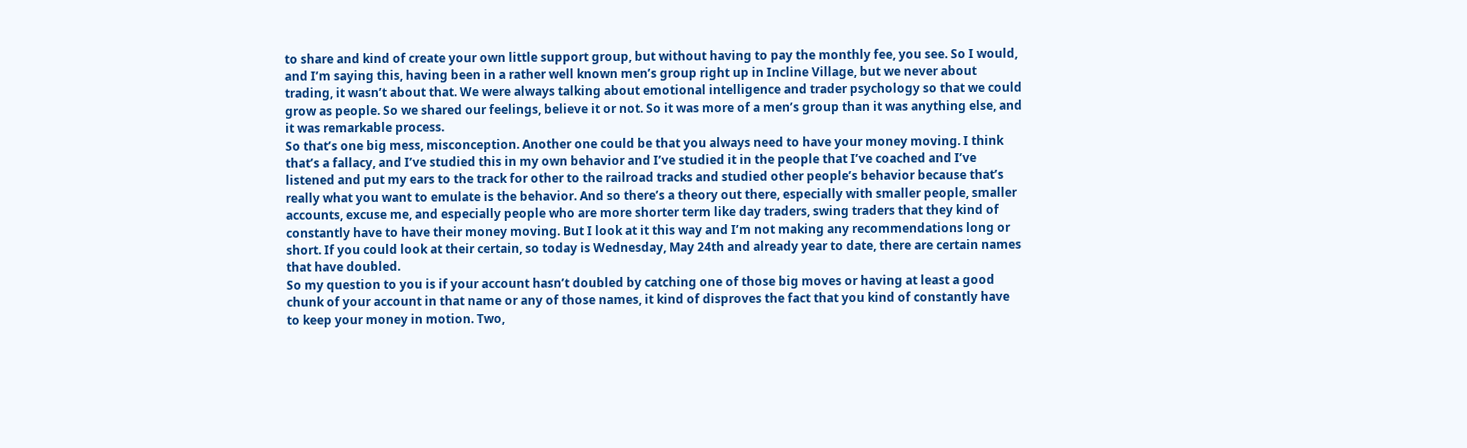to share and kind of create your own little support group, but without having to pay the monthly fee, you see. So I would, and I’m saying this, having been in a rather well known men’s group right up in Incline Village, but we never about trading, it wasn’t about that. We were always talking about emotional intelligence and trader psychology so that we could grow as people. So we shared our feelings, believe it or not. So it was more of a men’s group than it was anything else, and it was remarkable process.
So that’s one big mess, misconception. Another one could be that you always need to have your money moving. I think that’s a fallacy, and I’ve studied this in my own behavior and I’ve studied it in the people that I’ve coached and I’ve listened and put my ears to the track for other to the railroad tracks and studied other people’s behavior because that’s really what you want to emulate is the behavior. And so there’s a theory out there, especially with smaller people, smaller accounts, excuse me, and especially people who are more shorter term like day traders, swing traders that they kind of constantly have to have their money moving. But I look at it this way and I’m not making any recommendations long or short. If you could look at their certain, so today is Wednesday, May 24th and already year to date, there are certain names that have doubled.
So my question to you is if your account hasn’t doubled by catching one of those big moves or having at least a good chunk of your account in that name or any of those names, it kind of disproves the fact that you kind of constantly have to keep your money in motion. Two,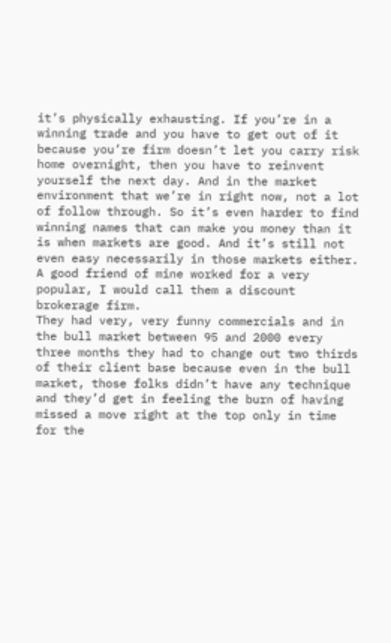it’s physically exhausting. If you’re in a winning trade and you have to get out of it because you’re firm doesn’t let you carry risk home overnight, then you have to reinvent yourself the next day. And in the market environment that we’re in right now, not a lot of follow through. So it’s even harder to find winning names that can make you money than it is when markets are good. And it’s still not even easy necessarily in those markets either. A good friend of mine worked for a very popular, I would call them a discount brokerage firm.
They had very, very funny commercials and in the bull market between 95 and 2000 every three months they had to change out two thirds of their client base because even in the bull market, those folks didn’t have any technique and they’d get in feeling the burn of having missed a move right at the top only in time for the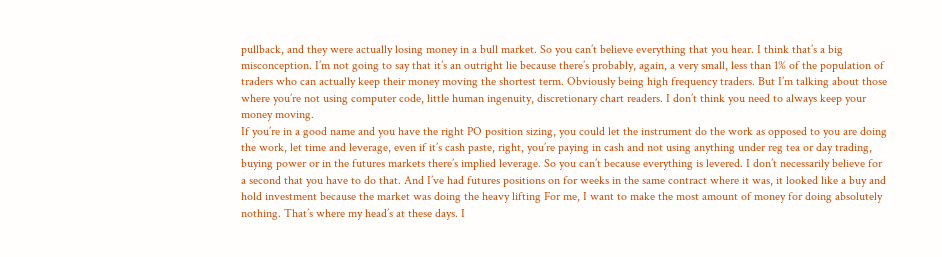pullback, and they were actually losing money in a bull market. So you can’t believe everything that you hear. I think that’s a big misconception. I’m not going to say that it’s an outright lie because there’s probably, again, a very small, less than 1% of the population of traders who can actually keep their money moving the shortest term. Obviously being high frequency traders. But I’m talking about those where you’re not using computer code, little human ingenuity, discretionary chart readers. I don’t think you need to always keep your money moving.
If you’re in a good name and you have the right PO position sizing, you could let the instrument do the work as opposed to you are doing the work, let time and leverage, even if it’s cash paste, right, you’re paying in cash and not using anything under reg tea or day trading, buying power or in the futures markets there’s implied leverage. So you can’t because everything is levered. I don’t necessarily believe for a second that you have to do that. And I’ve had futures positions on for weeks in the same contract where it was, it looked like a buy and hold investment because the market was doing the heavy lifting For me, I want to make the most amount of money for doing absolutely nothing. That’s where my head’s at these days. I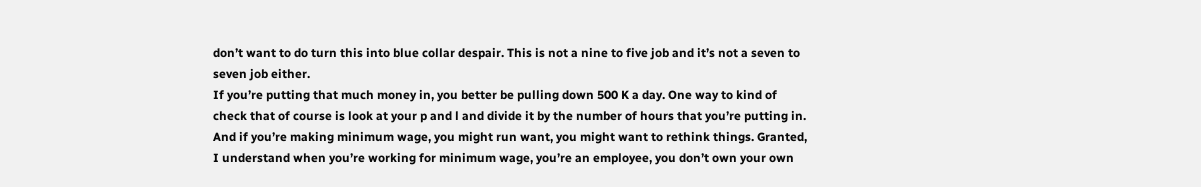don’t want to do turn this into blue collar despair. This is not a nine to five job and it’s not a seven to seven job either.
If you’re putting that much money in, you better be pulling down 500 K a day. One way to kind of check that of course is look at your p and l and divide it by the number of hours that you’re putting in. And if you’re making minimum wage, you might run want, you might want to rethink things. Granted, I understand when you’re working for minimum wage, you’re an employee, you don’t own your own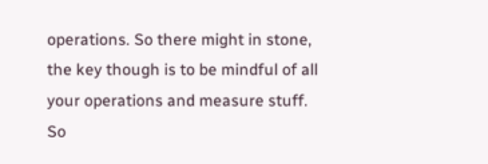operations. So there might in stone, the key though is to be mindful of all your operations and measure stuff. So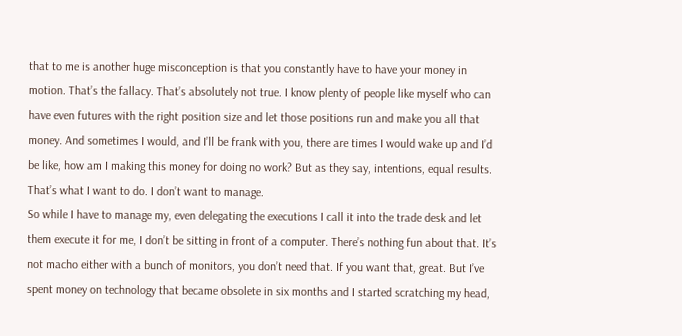that to me is another huge misconception is that you constantly have to have your money in motion. That’s the fallacy. That’s absolutely not true. I know plenty of people like myself who can have even futures with the right position size and let those positions run and make you all that money. And sometimes I would, and I’ll be frank with you, there are times I would wake up and I’d be like, how am I making this money for doing no work? But as they say, intentions, equal results. That’s what I want to do. I don’t want to manage.
So while I have to manage my, even delegating the executions I call it into the trade desk and let them execute it for me, I don’t be sitting in front of a computer. There’s nothing fun about that. It’s not macho either with a bunch of monitors, you don’t need that. If you want that, great. But I’ve spent money on technology that became obsolete in six months and I started scratching my head,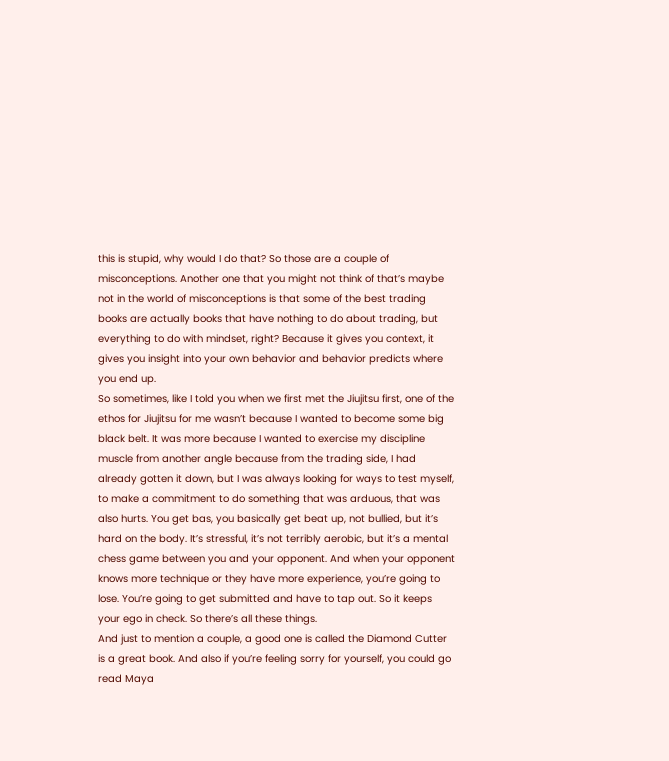this is stupid, why would I do that? So those are a couple of misconceptions. Another one that you might not think of that’s maybe not in the world of misconceptions is that some of the best trading books are actually books that have nothing to do about trading, but everything to do with mindset, right? Because it gives you context, it gives you insight into your own behavior and behavior predicts where you end up.
So sometimes, like I told you when we first met the Jiujitsu first, one of the ethos for Jiujitsu for me wasn’t because I wanted to become some big black belt. It was more because I wanted to exercise my discipline muscle from another angle because from the trading side, I had already gotten it down, but I was always looking for ways to test myself, to make a commitment to do something that was arduous, that was also hurts. You get bas, you basically get beat up, not bullied, but it’s hard on the body. It’s stressful, it’s not terribly aerobic, but it’s a mental chess game between you and your opponent. And when your opponent knows more technique or they have more experience, you’re going to lose. You’re going to get submitted and have to tap out. So it keeps your ego in check. So there’s all these things.
And just to mention a couple, a good one is called the Diamond Cutter is a great book. And also if you’re feeling sorry for yourself, you could go read Maya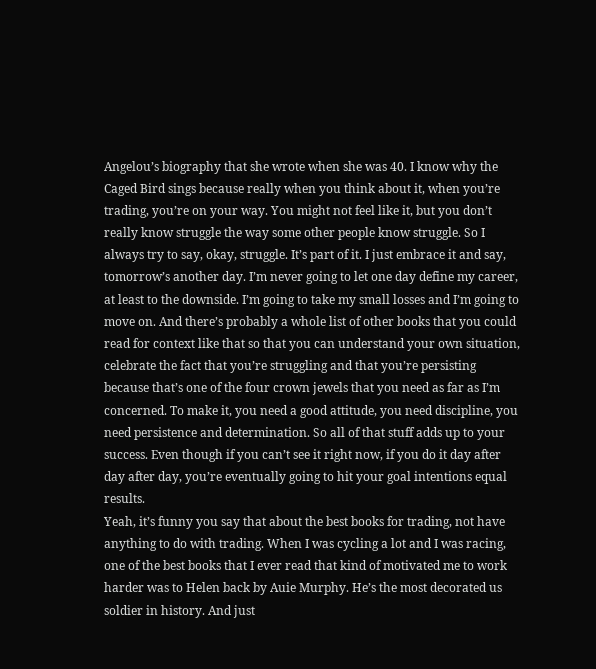Angelou’s biography that she wrote when she was 40. I know why the Caged Bird sings because really when you think about it, when you’re trading, you’re on your way. You might not feel like it, but you don’t really know struggle the way some other people know struggle. So I always try to say, okay, struggle. It’s part of it. I just embrace it and say, tomorrow’s another day. I’m never going to let one day define my career, at least to the downside. I’m going to take my small losses and I’m going to move on. And there’s probably a whole list of other books that you could read for context like that so that you can understand your own situation, celebrate the fact that you’re struggling and that you’re persisting because that’s one of the four crown jewels that you need as far as I’m concerned. To make it, you need a good attitude, you need discipline, you need persistence and determination. So all of that stuff adds up to your success. Even though if you can’t see it right now, if you do it day after day after day, you’re eventually going to hit your goal intentions equal results.
Yeah, it’s funny you say that about the best books for trading, not have anything to do with trading. When I was cycling a lot and I was racing, one of the best books that I ever read that kind of motivated me to work harder was to Helen back by Auie Murphy. He’s the most decorated us soldier in history. And just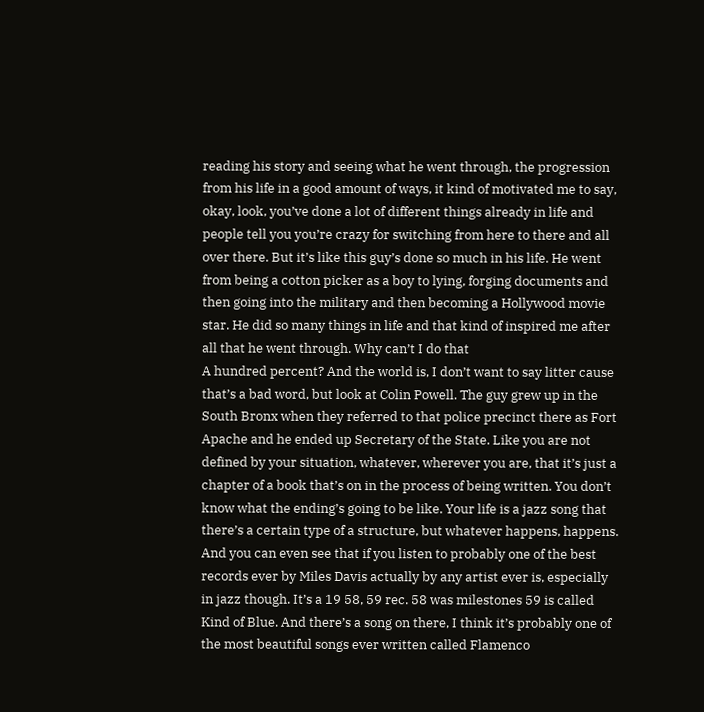reading his story and seeing what he went through, the progression from his life in a good amount of ways, it kind of motivated me to say, okay, look, you’ve done a lot of different things already in life and people tell you you’re crazy for switching from here to there and all over there. But it’s like this guy’s done so much in his life. He went from being a cotton picker as a boy to lying, forging documents and then going into the military and then becoming a Hollywood movie star. He did so many things in life and that kind of inspired me after all that he went through. Why can’t I do that
A hundred percent? And the world is, I don’t want to say litter cause that’s a bad word, but look at Colin Powell. The guy grew up in the South Bronx when they referred to that police precinct there as Fort Apache and he ended up Secretary of the State. Like you are not defined by your situation, whatever, wherever you are, that it’s just a chapter of a book that’s on in the process of being written. You don’t know what the ending’s going to be like. Your life is a jazz song that there’s a certain type of a structure, but whatever happens, happens. And you can even see that if you listen to probably one of the best records ever by Miles Davis actually by any artist ever is, especially in jazz though. It’s a 19 58, 59 rec. 58 was milestones 59 is called Kind of Blue. And there’s a song on there, I think it’s probably one of the most beautiful songs ever written called Flamenco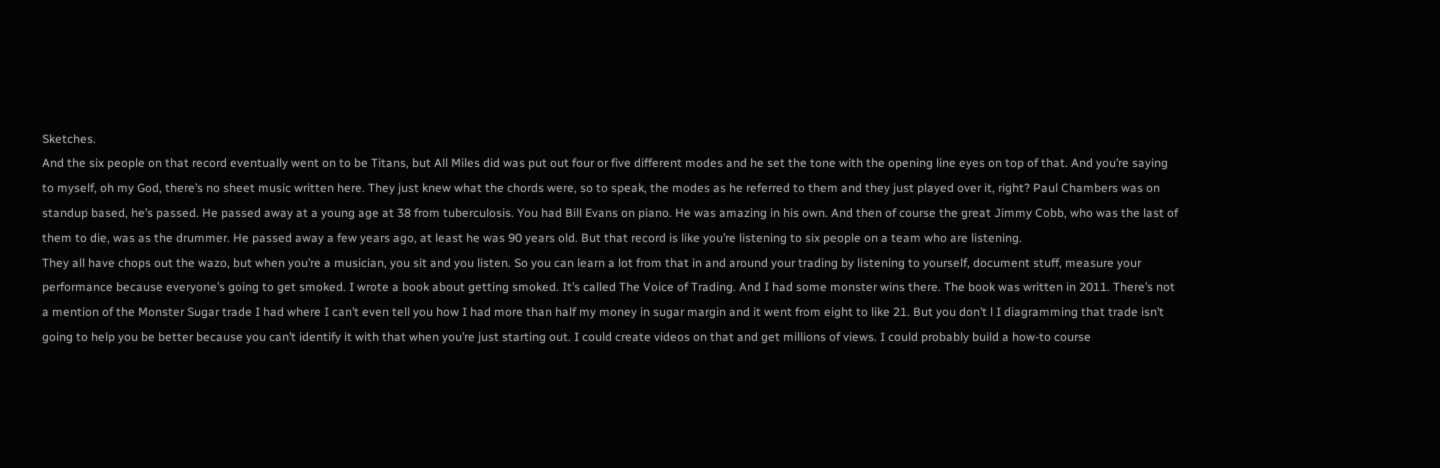Sketches.
And the six people on that record eventually went on to be Titans, but All Miles did was put out four or five different modes and he set the tone with the opening line eyes on top of that. And you’re saying to myself, oh my God, there’s no sheet music written here. They just knew what the chords were, so to speak, the modes as he referred to them and they just played over it, right? Paul Chambers was on standup based, he’s passed. He passed away at a young age at 38 from tuberculosis. You had Bill Evans on piano. He was amazing in his own. And then of course the great Jimmy Cobb, who was the last of them to die, was as the drummer. He passed away a few years ago, at least he was 90 years old. But that record is like you’re listening to six people on a team who are listening.
They all have chops out the wazo, but when you’re a musician, you sit and you listen. So you can learn a lot from that in and around your trading by listening to yourself, document stuff, measure your performance because everyone’s going to get smoked. I wrote a book about getting smoked. It’s called The Voice of Trading. And I had some monster wins there. The book was written in 2011. There’s not a mention of the Monster Sugar trade I had where I can’t even tell you how I had more than half my money in sugar margin and it went from eight to like 21. But you don’t l I diagramming that trade isn’t going to help you be better because you can’t identify it with that when you’re just starting out. I could create videos on that and get millions of views. I could probably build a how-to course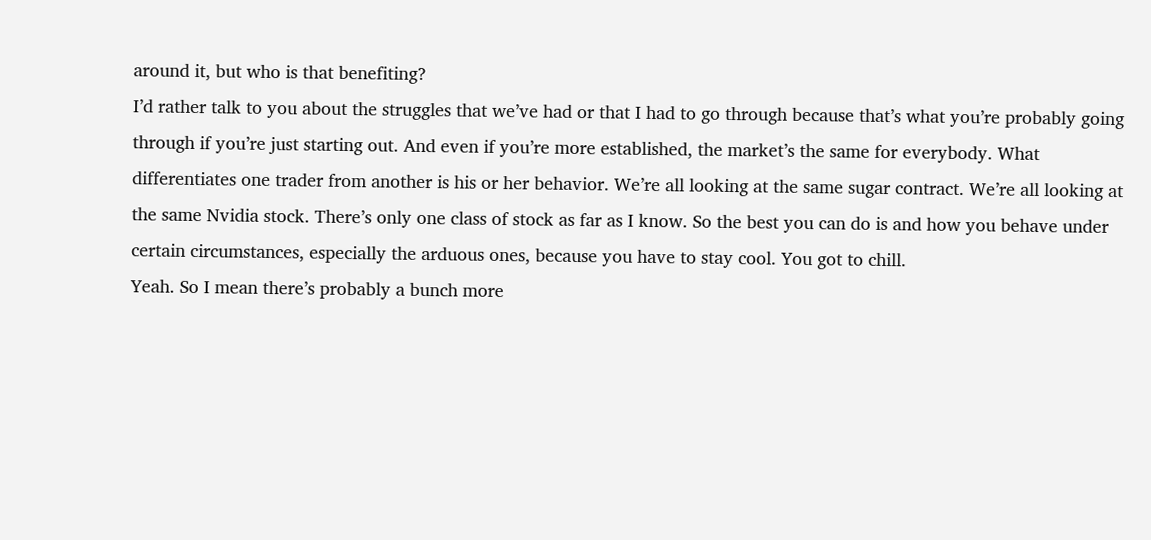around it, but who is that benefiting?
I’d rather talk to you about the struggles that we’ve had or that I had to go through because that’s what you’re probably going through if you’re just starting out. And even if you’re more established, the market’s the same for everybody. What differentiates one trader from another is his or her behavior. We’re all looking at the same sugar contract. We’re all looking at the same Nvidia stock. There’s only one class of stock as far as I know. So the best you can do is and how you behave under certain circumstances, especially the arduous ones, because you have to stay cool. You got to chill.
Yeah. So I mean there’s probably a bunch more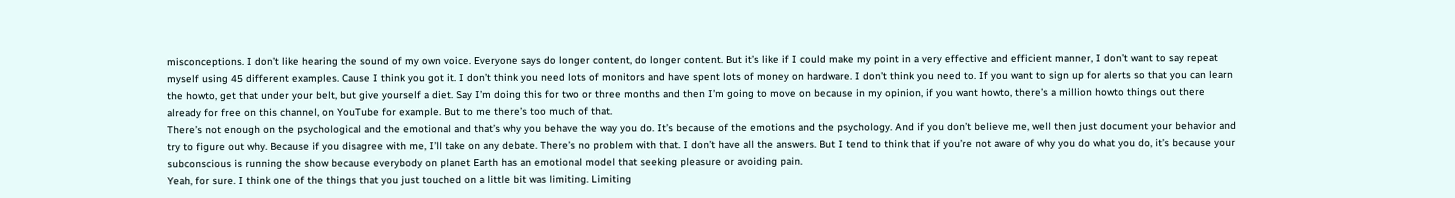misconceptions. I don’t like hearing the sound of my own voice. Everyone says do longer content, do longer content. But it’s like if I could make my point in a very effective and efficient manner, I don’t want to say repeat myself using 45 different examples. Cause I think you got it. I don’t think you need lots of monitors and have spent lots of money on hardware. I don’t think you need to. If you want to sign up for alerts so that you can learn the howto, get that under your belt, but give yourself a diet. Say I’m doing this for two or three months and then I’m going to move on because in my opinion, if you want howto, there’s a million howto things out there already for free on this channel, on YouTube for example. But to me there’s too much of that.
There’s not enough on the psychological and the emotional and that’s why you behave the way you do. It’s because of the emotions and the psychology. And if you don’t believe me, well then just document your behavior and try to figure out why. Because if you disagree with me, I’ll take on any debate. There’s no problem with that. I don’t have all the answers. But I tend to think that if you’re not aware of why you do what you do, it’s because your subconscious is running the show because everybody on planet Earth has an emotional model that seeking pleasure or avoiding pain.
Yeah, for sure. I think one of the things that you just touched on a little bit was limiting. Limiting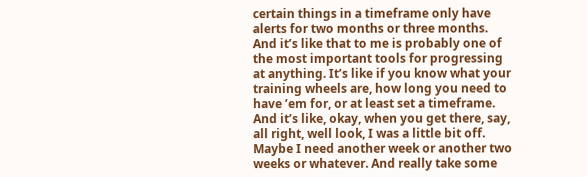certain things in a timeframe only have alerts for two months or three months. And it’s like that to me is probably one of the most important tools for progressing at anything. It’s like if you know what your training wheels are, how long you need to have ’em for, or at least set a timeframe. And it’s like, okay, when you get there, say, all right, well look, I was a little bit off. Maybe I need another week or another two weeks or whatever. And really take some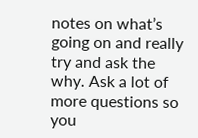notes on what’s going on and really try and ask the why. Ask a lot of more questions so you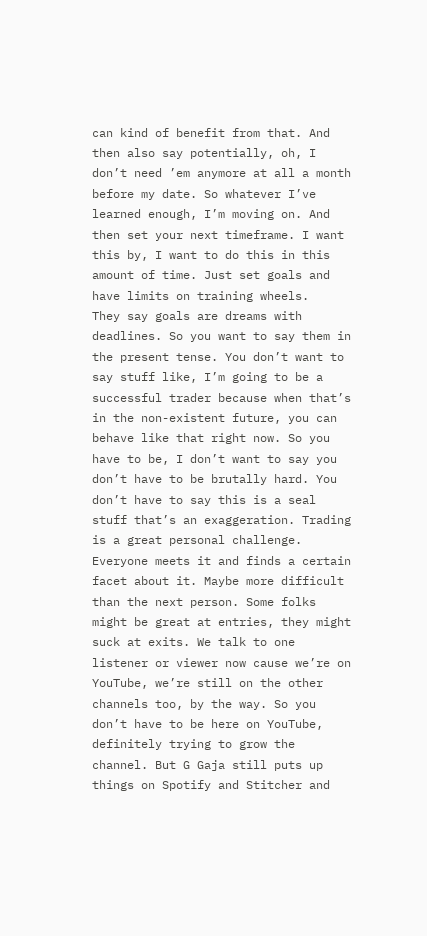can kind of benefit from that. And then also say potentially, oh, I don’t need ’em anymore at all a month before my date. So whatever I’ve learned enough, I’m moving on. And then set your next timeframe. I want this by, I want to do this in this amount of time. Just set goals and have limits on training wheels.
They say goals are dreams with deadlines. So you want to say them in the present tense. You don’t want to say stuff like, I’m going to be a successful trader because when that’s in the non-existent future, you can behave like that right now. So you have to be, I don’t want to say you don’t have to be brutally hard. You don’t have to say this is a seal stuff that’s an exaggeration. Trading is a great personal challenge. Everyone meets it and finds a certain facet about it. Maybe more difficult than the next person. Some folks might be great at entries, they might suck at exits. We talk to one listener or viewer now cause we’re on YouTube, we’re still on the other channels too, by the way. So you don’t have to be here on YouTube, definitely trying to grow the channel. But G Gaja still puts up things on Spotify and Stitcher and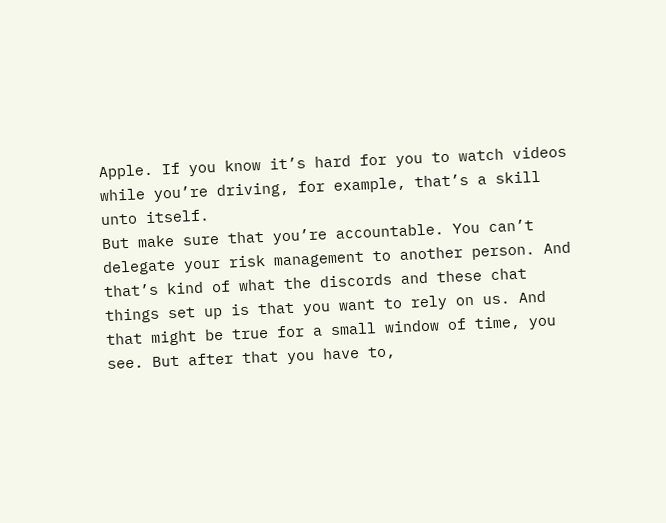Apple. If you know it’s hard for you to watch videos while you’re driving, for example, that’s a skill unto itself.
But make sure that you’re accountable. You can’t delegate your risk management to another person. And that’s kind of what the discords and these chat things set up is that you want to rely on us. And that might be true for a small window of time, you see. But after that you have to,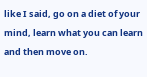like I said, go on a diet of your mind, learn what you can learn and then move on.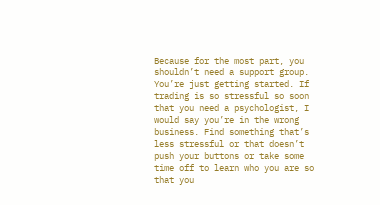Because for the most part, you shouldn’t need a support group. You’re just getting started. If trading is so stressful so soon that you need a psychologist, I would say you’re in the wrong business. Find something that’s less stressful or that doesn’t push your buttons or take some time off to learn who you are so that you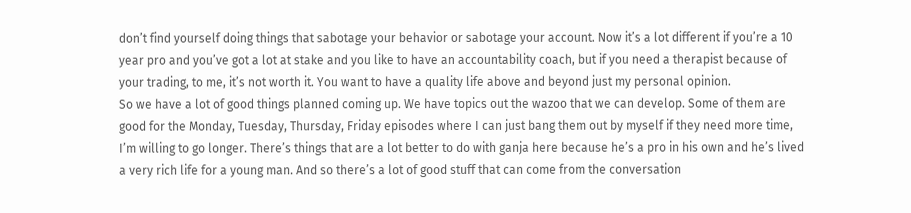don’t find yourself doing things that sabotage your behavior or sabotage your account. Now it’s a lot different if you’re a 10 year pro and you’ve got a lot at stake and you like to have an accountability coach, but if you need a therapist because of your trading, to me, it’s not worth it. You want to have a quality life above and beyond just my personal opinion.
So we have a lot of good things planned coming up. We have topics out the wazoo that we can develop. Some of them are good for the Monday, Tuesday, Thursday, Friday episodes where I can just bang them out by myself if they need more time, I’m willing to go longer. There’s things that are a lot better to do with ganja here because he’s a pro in his own and he’s lived a very rich life for a young man. And so there’s a lot of good stuff that can come from the conversation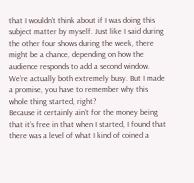that I wouldn’t think about if I was doing this subject matter by myself. Just like I said during the other four shows during the week, there might be a chance, depending on how the audience responds to add a second window. We’re actually both extremely busy. But I made a promise, you have to remember why this whole thing started, right?
Because it certainly ain’t for the money being that it’s free in that when I started, I found that there was a level of what I kind of coined a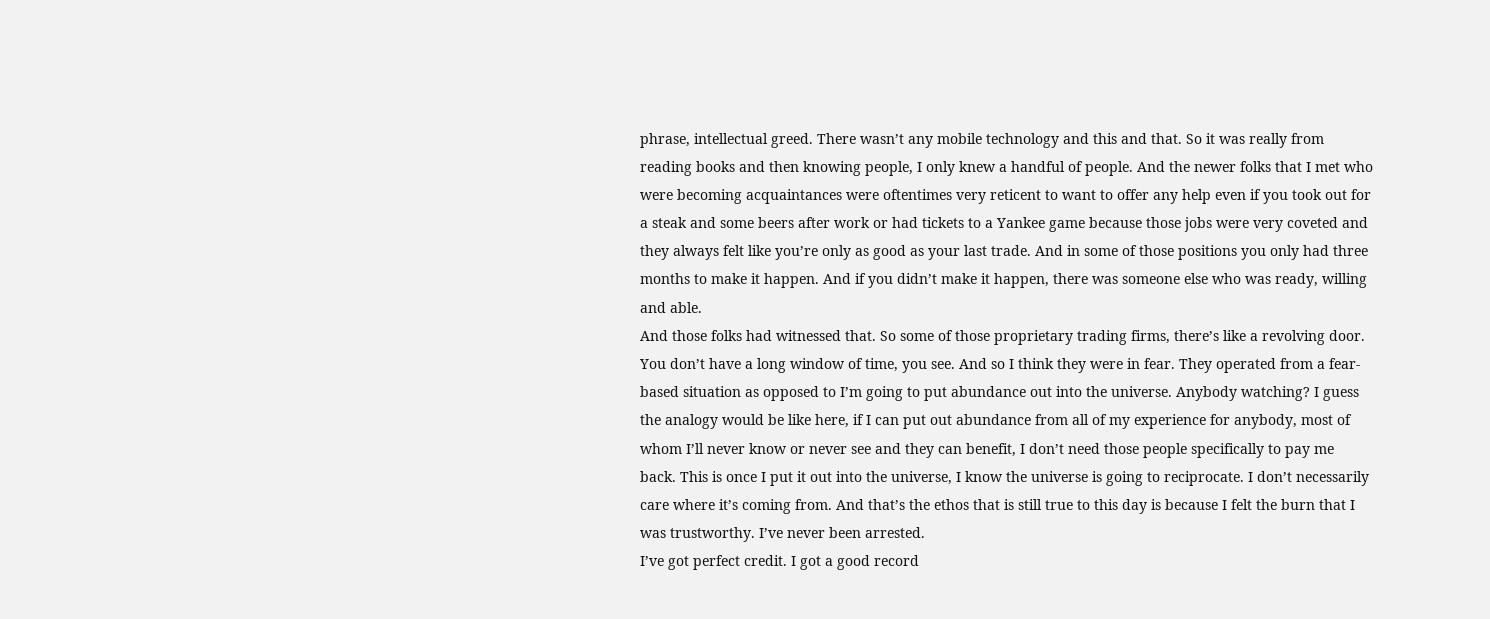phrase, intellectual greed. There wasn’t any mobile technology and this and that. So it was really from reading books and then knowing people, I only knew a handful of people. And the newer folks that I met who were becoming acquaintances were oftentimes very reticent to want to offer any help even if you took out for a steak and some beers after work or had tickets to a Yankee game because those jobs were very coveted and they always felt like you’re only as good as your last trade. And in some of those positions you only had three months to make it happen. And if you didn’t make it happen, there was someone else who was ready, willing and able.
And those folks had witnessed that. So some of those proprietary trading firms, there’s like a revolving door. You don’t have a long window of time, you see. And so I think they were in fear. They operated from a fear-based situation as opposed to I’m going to put abundance out into the universe. Anybody watching? I guess the analogy would be like here, if I can put out abundance from all of my experience for anybody, most of whom I’ll never know or never see and they can benefit, I don’t need those people specifically to pay me back. This is once I put it out into the universe, I know the universe is going to reciprocate. I don’t necessarily care where it’s coming from. And that’s the ethos that is still true to this day is because I felt the burn that I was trustworthy. I’ve never been arrested.
I’ve got perfect credit. I got a good record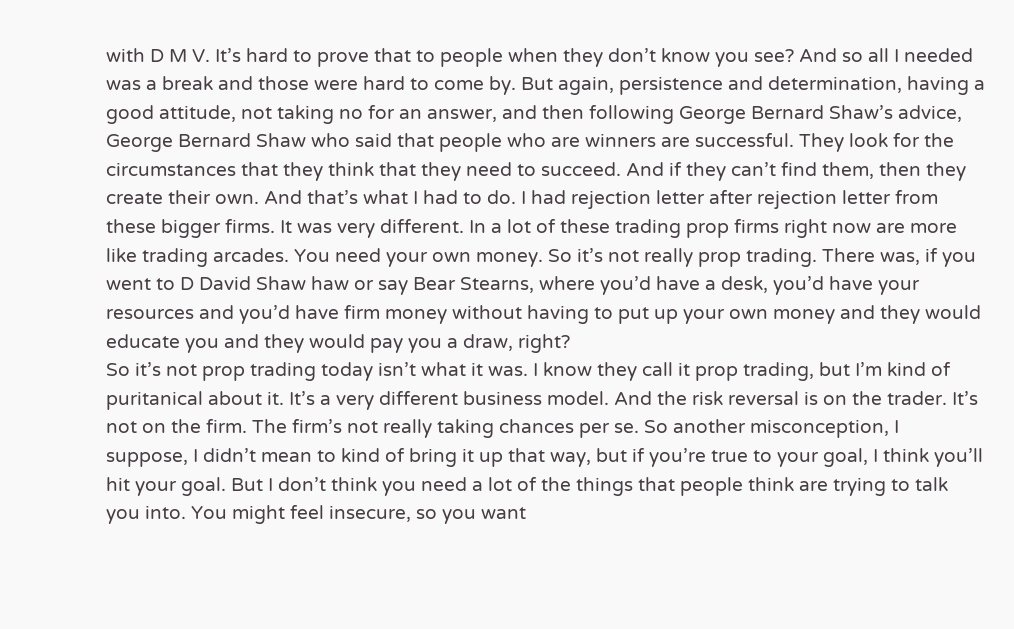with D M V. It’s hard to prove that to people when they don’t know you see? And so all I needed was a break and those were hard to come by. But again, persistence and determination, having a good attitude, not taking no for an answer, and then following George Bernard Shaw’s advice, George Bernard Shaw who said that people who are winners are successful. They look for the circumstances that they think that they need to succeed. And if they can’t find them, then they create their own. And that’s what I had to do. I had rejection letter after rejection letter from these bigger firms. It was very different. In a lot of these trading prop firms right now are more like trading arcades. You need your own money. So it’s not really prop trading. There was, if you went to D David Shaw haw or say Bear Stearns, where you’d have a desk, you’d have your resources and you’d have firm money without having to put up your own money and they would educate you and they would pay you a draw, right?
So it’s not prop trading today isn’t what it was. I know they call it prop trading, but I’m kind of puritanical about it. It’s a very different business model. And the risk reversal is on the trader. It’s not on the firm. The firm’s not really taking chances per se. So another misconception, I suppose, I didn’t mean to kind of bring it up that way, but if you’re true to your goal, I think you’ll hit your goal. But I don’t think you need a lot of the things that people think are trying to talk you into. You might feel insecure, so you want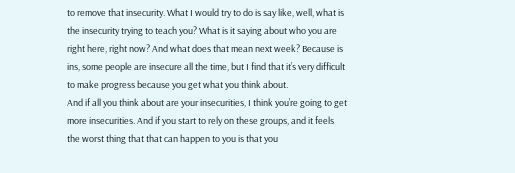to remove that insecurity. What I would try to do is say like, well, what is the insecurity trying to teach you? What is it saying about who you are right here, right now? And what does that mean next week? Because is ins, some people are insecure all the time, but I find that it’s very difficult to make progress because you get what you think about.
And if all you think about are your insecurities, I think you’re going to get more insecurities. And if you start to rely on these groups, and it feels the worst thing that that can happen to you is that you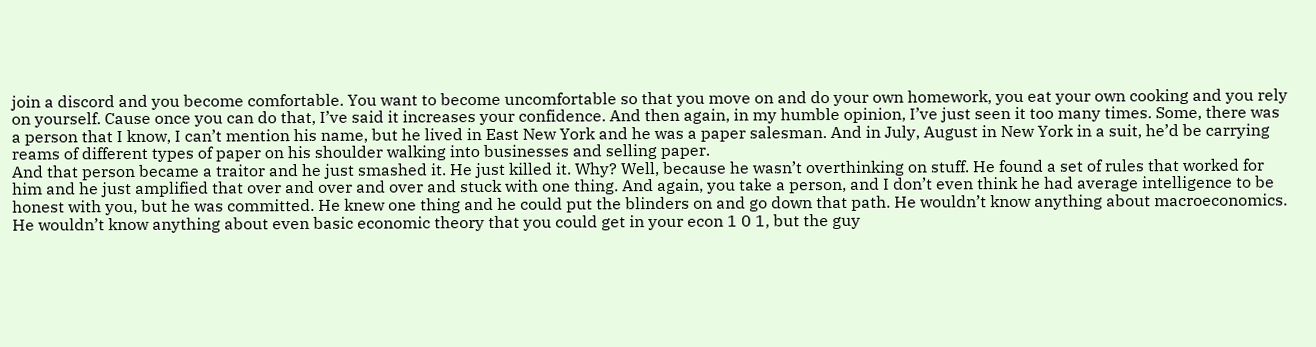join a discord and you become comfortable. You want to become uncomfortable so that you move on and do your own homework, you eat your own cooking and you rely on yourself. Cause once you can do that, I’ve said it increases your confidence. And then again, in my humble opinion, I’ve just seen it too many times. Some, there was a person that I know, I can’t mention his name, but he lived in East New York and he was a paper salesman. And in July, August in New York in a suit, he’d be carrying reams of different types of paper on his shoulder walking into businesses and selling paper.
And that person became a traitor and he just smashed it. He just killed it. Why? Well, because he wasn’t overthinking on stuff. He found a set of rules that worked for him and he just amplified that over and over and over and stuck with one thing. And again, you take a person, and I don’t even think he had average intelligence to be honest with you, but he was committed. He knew one thing and he could put the blinders on and go down that path. He wouldn’t know anything about macroeconomics. He wouldn’t know anything about even basic economic theory that you could get in your econ 1 0 1, but the guy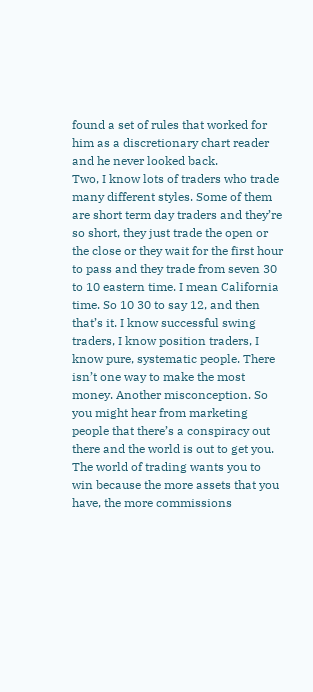found a set of rules that worked for him as a discretionary chart reader and he never looked back.
Two, I know lots of traders who trade many different styles. Some of them are short term day traders and they’re so short, they just trade the open or the close or they wait for the first hour to pass and they trade from seven 30 to 10 eastern time. I mean California time. So 10 30 to say 12, and then that’s it. I know successful swing traders, I know position traders, I know pure, systematic people. There isn’t one way to make the most money. Another misconception. So you might hear from marketing people that there’s a conspiracy out there and the world is out to get you. The world of trading wants you to win because the more assets that you have, the more commissions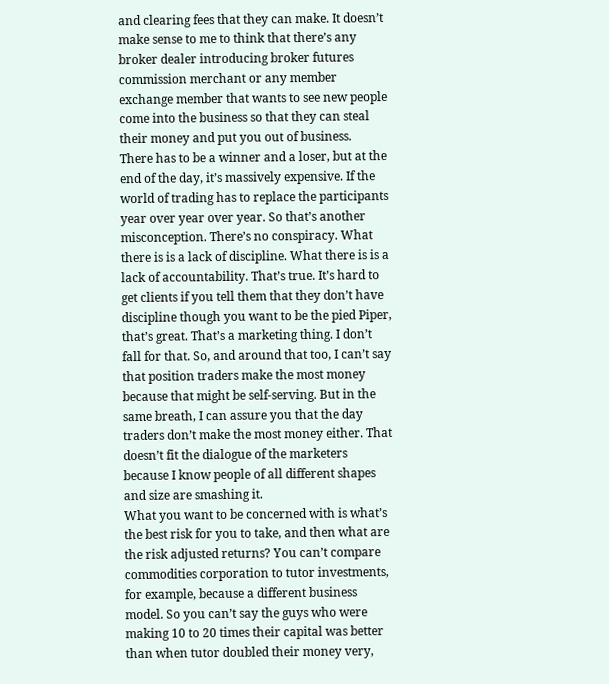and clearing fees that they can make. It doesn’t make sense to me to think that there’s any broker dealer introducing broker futures commission merchant or any member exchange member that wants to see new people come into the business so that they can steal their money and put you out of business.
There has to be a winner and a loser, but at the end of the day, it’s massively expensive. If the world of trading has to replace the participants year over year over year. So that’s another misconception. There’s no conspiracy. What there is is a lack of discipline. What there is is a lack of accountability. That’s true. It’s hard to get clients if you tell them that they don’t have discipline though you want to be the pied Piper, that’s great. That’s a marketing thing. I don’t fall for that. So, and around that too, I can’t say that position traders make the most money because that might be self-serving. But in the same breath, I can assure you that the day traders don’t make the most money either. That doesn’t fit the dialogue of the marketers because I know people of all different shapes and size are smashing it.
What you want to be concerned with is what’s the best risk for you to take, and then what are the risk adjusted returns? You can’t compare commodities corporation to tutor investments, for example, because a different business model. So you can’t say the guys who were making 10 to 20 times their capital was better than when tutor doubled their money very,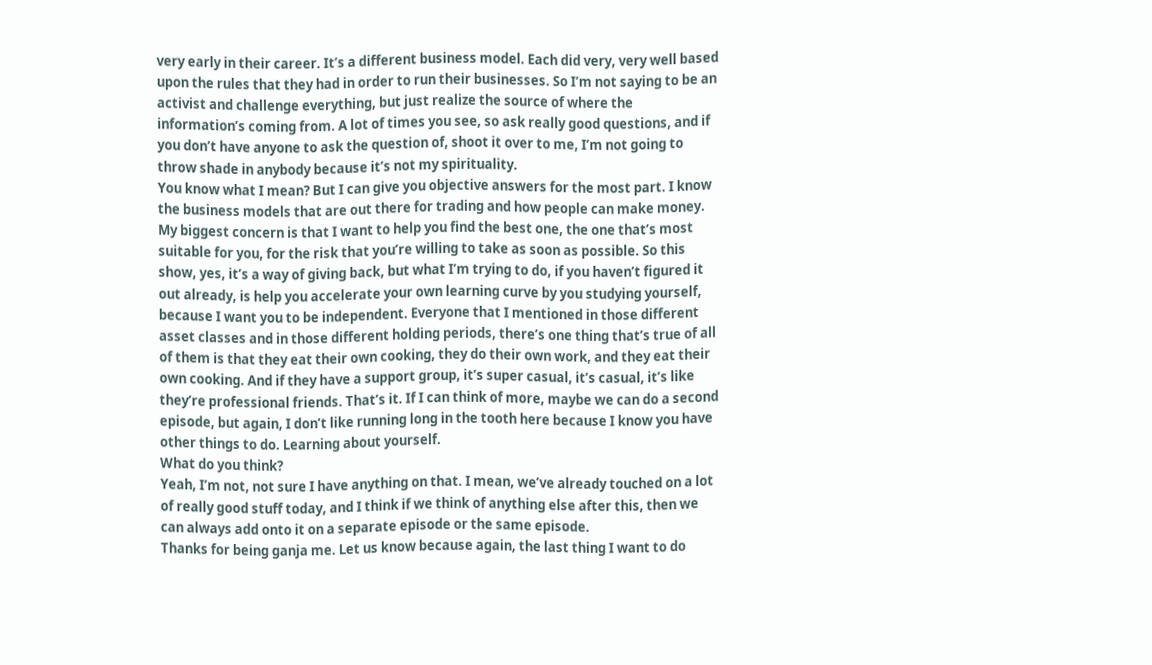very early in their career. It’s a different business model. Each did very, very well based upon the rules that they had in order to run their businesses. So I’m not saying to be an activist and challenge everything, but just realize the source of where the information’s coming from. A lot of times you see, so ask really good questions, and if you don’t have anyone to ask the question of, shoot it over to me, I’m not going to throw shade in anybody because it’s not my spirituality.
You know what I mean? But I can give you objective answers for the most part. I know the business models that are out there for trading and how people can make money. My biggest concern is that I want to help you find the best one, the one that’s most suitable for you, for the risk that you’re willing to take as soon as possible. So this show, yes, it’s a way of giving back, but what I’m trying to do, if you haven’t figured it out already, is help you accelerate your own learning curve by you studying yourself, because I want you to be independent. Everyone that I mentioned in those different asset classes and in those different holding periods, there’s one thing that’s true of all of them is that they eat their own cooking, they do their own work, and they eat their own cooking. And if they have a support group, it’s super casual, it’s casual, it’s like they’re professional friends. That’s it. If I can think of more, maybe we can do a second episode, but again, I don’t like running long in the tooth here because I know you have other things to do. Learning about yourself.
What do you think?
Yeah, I’m not, not sure I have anything on that. I mean, we’ve already touched on a lot of really good stuff today, and I think if we think of anything else after this, then we can always add onto it on a separate episode or the same episode.
Thanks for being ganja me. Let us know because again, the last thing I want to do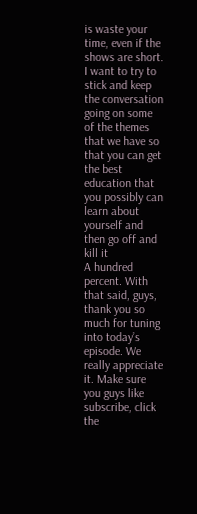is waste your time, even if the shows are short. I want to try to stick and keep the conversation going on some of the themes that we have so that you can get the best education that you possibly can learn about yourself and then go off and kill it
A hundred percent. With that said, guys, thank you so much for tuning into today’s episode. We really appreciate it. Make sure you guys like subscribe, click the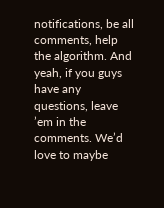notifications, be all comments, help the algorithm. And yeah, if you guys have any questions, leave ’em in the comments. We’d love to maybe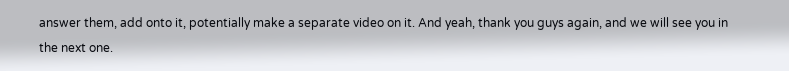answer them, add onto it, potentially make a separate video on it. And yeah, thank you guys again, and we will see you in the next one.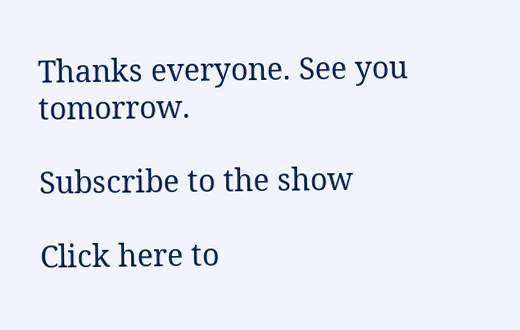Thanks everyone. See you tomorrow.

Subscribe to the show

Click here to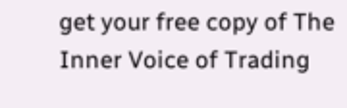get your free copy of The Inner Voice of Trading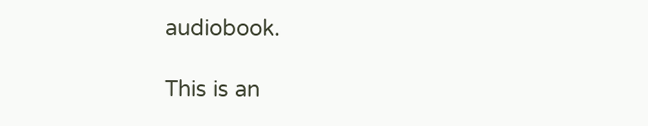audiobook.

This is an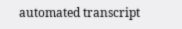automated transcript